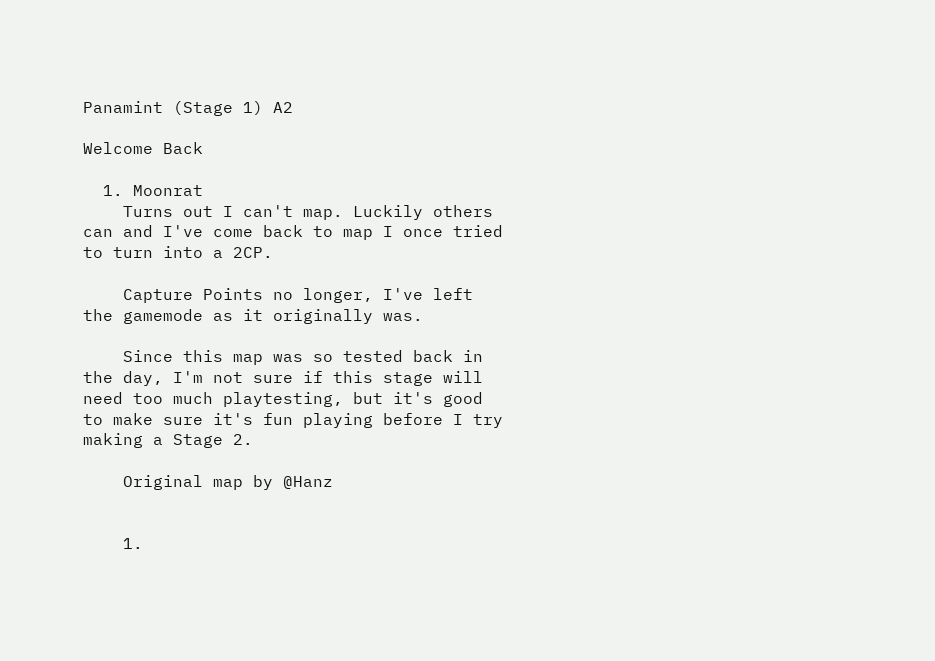Panamint (Stage 1) A2

Welcome Back

  1. Moonrat
    Turns out I can't map. Luckily others can and I've come back to map I once tried to turn into a 2CP.

    Capture Points no longer, I've left the gamemode as it originally was.

    Since this map was so tested back in the day, I'm not sure if this stage will need too much playtesting, but it's good to make sure it's fun playing before I try making a Stage 2.

    Original map by @Hanz


    1.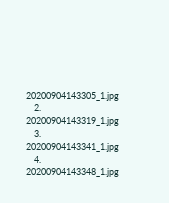20200904143305_1.jpg
    2. 20200904143319_1.jpg
    3. 20200904143341_1.jpg
    4. 20200904143348_1.jpg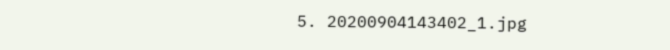5. 20200904143402_1.jpg